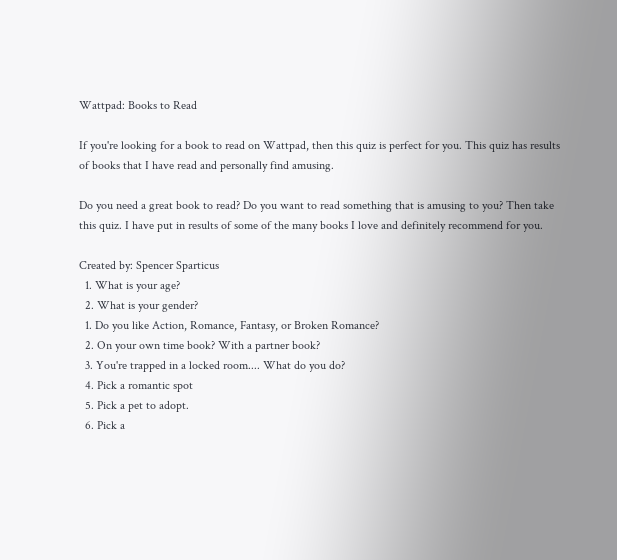Wattpad: Books to Read

If you're looking for a book to read on Wattpad, then this quiz is perfect for you. This quiz has results of books that I have read and personally find amusing.

Do you need a great book to read? Do you want to read something that is amusing to you? Then take this quiz. I have put in results of some of the many books I love and definitely recommend for you.

Created by: Spencer Sparticus
  1. What is your age?
  2. What is your gender?
  1. Do you like Action, Romance, Fantasy, or Broken Romance?
  2. On your own time book? With a partner book?
  3. You're trapped in a locked room.... What do you do?
  4. Pick a romantic spot
  5. Pick a pet to adopt.
  6. Pick a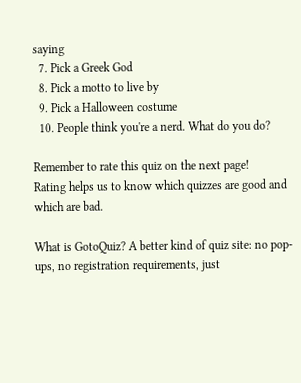saying
  7. Pick a Greek God
  8. Pick a motto to live by
  9. Pick a Halloween costume
  10. People think you're a nerd. What do you do?

Remember to rate this quiz on the next page!
Rating helps us to know which quizzes are good and which are bad.

What is GotoQuiz? A better kind of quiz site: no pop-ups, no registration requirements, just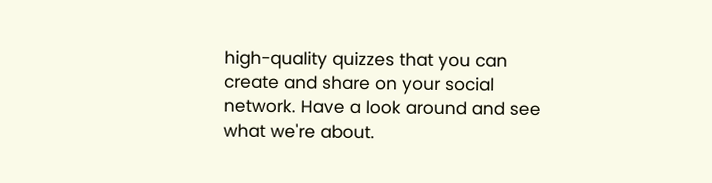high-quality quizzes that you can create and share on your social network. Have a look around and see what we're about.